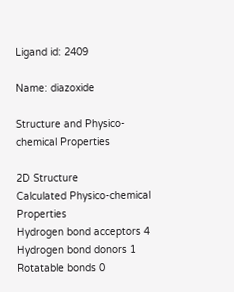Ligand id: 2409

Name: diazoxide

Structure and Physico-chemical Properties

2D Structure
Calculated Physico-chemical Properties
Hydrogen bond acceptors 4
Hydrogen bond donors 1
Rotatable bonds 0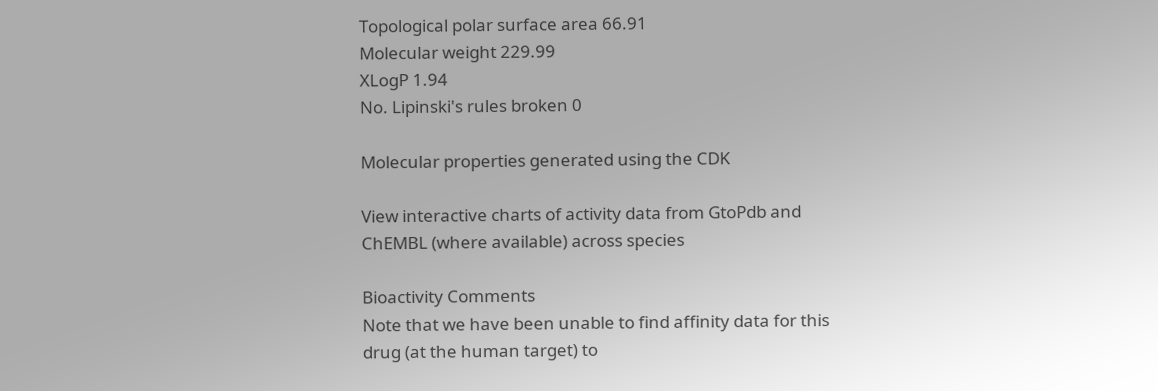Topological polar surface area 66.91
Molecular weight 229.99
XLogP 1.94
No. Lipinski's rules broken 0

Molecular properties generated using the CDK

View interactive charts of activity data from GtoPdb and ChEMBL (where available) across species

Bioactivity Comments
Note that we have been unable to find affinity data for this drug (at the human target) to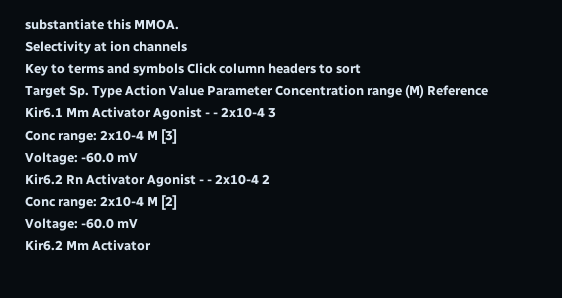substantiate this MMOA.
Selectivity at ion channels
Key to terms and symbols Click column headers to sort
Target Sp. Type Action Value Parameter Concentration range (M) Reference
Kir6.1 Mm Activator Agonist - - 2x10-4 3
Conc range: 2x10-4 M [3]
Voltage: -60.0 mV
Kir6.2 Rn Activator Agonist - - 2x10-4 2
Conc range: 2x10-4 M [2]
Voltage: -60.0 mV
Kir6.2 Mm Activator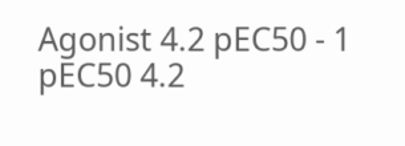Agonist 4.2 pEC50 - 1
pEC50 4.2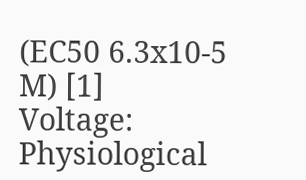(EC50 6.3x10-5 M) [1]
Voltage: Physiological